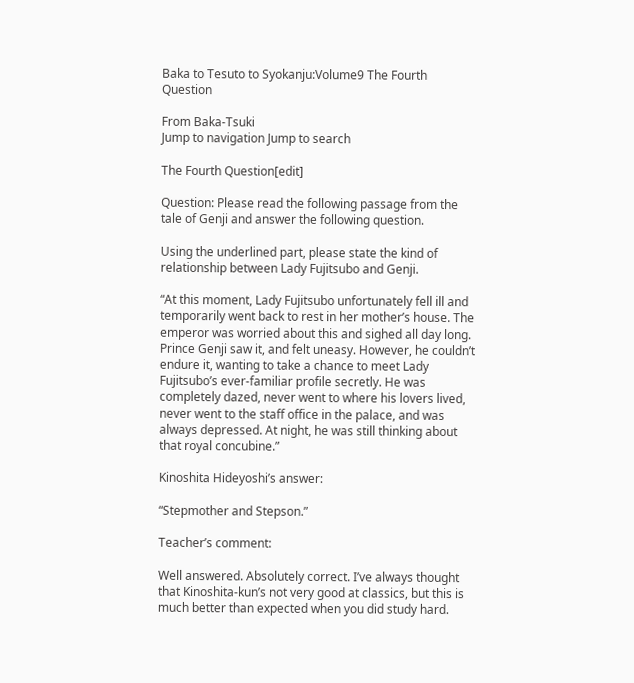Baka to Tesuto to Syokanju:Volume9 The Fourth Question

From Baka-Tsuki
Jump to navigation Jump to search

The Fourth Question[edit]

Question: Please read the following passage from the tale of Genji and answer the following question.

Using the underlined part, please state the kind of relationship between Lady Fujitsubo and Genji.

“At this moment, Lady Fujitsubo unfortunately fell ill and temporarily went back to rest in her mother’s house. The emperor was worried about this and sighed all day long. Prince Genji saw it, and felt uneasy. However, he couldn’t endure it, wanting to take a chance to meet Lady Fujitsubo’s ever-familiar profile secretly. He was completely dazed, never went to where his lovers lived, never went to the staff office in the palace, and was always depressed. At night, he was still thinking about that royal concubine.”

Kinoshita Hideyoshi’s answer:

“Stepmother and Stepson.”

Teacher’s comment:

Well answered. Absolutely correct. I’ve always thought that Kinoshita-kun’s not very good at classics, but this is much better than expected when you did study hard.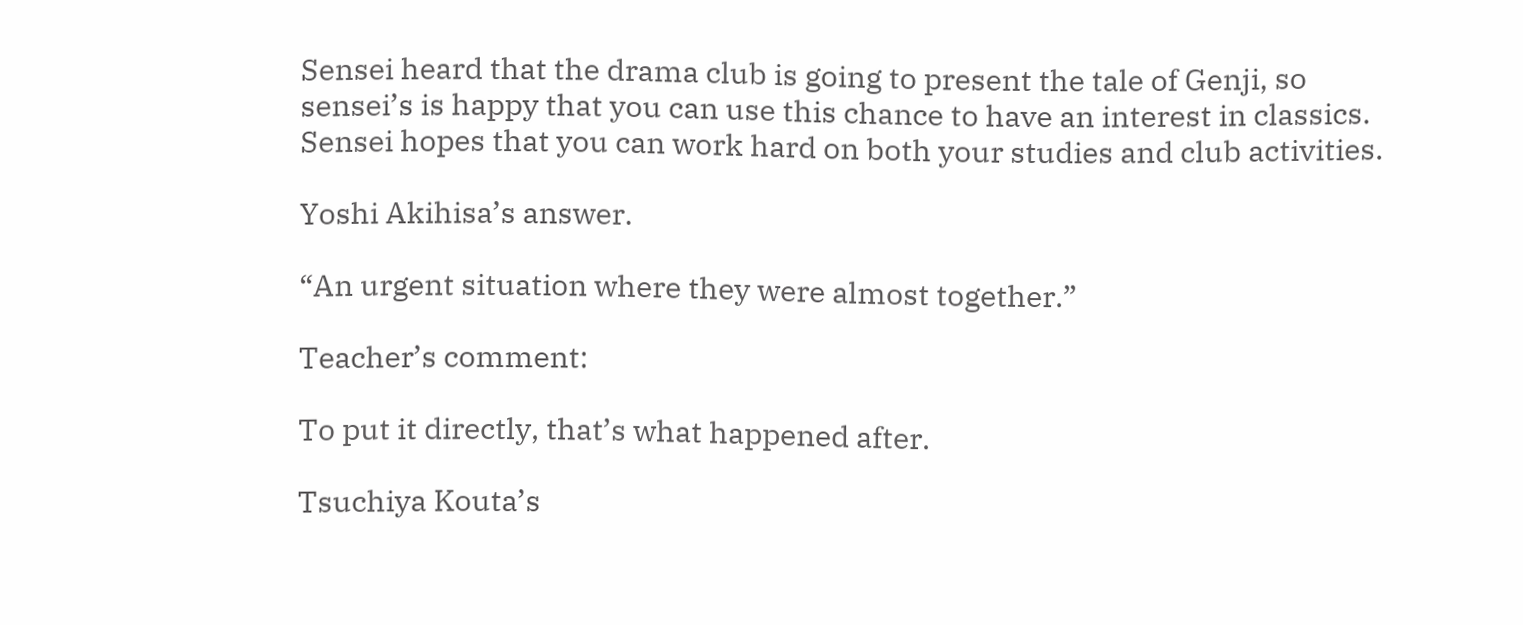Sensei heard that the drama club is going to present the tale of Genji, so sensei’s is happy that you can use this chance to have an interest in classics. Sensei hopes that you can work hard on both your studies and club activities.

Yoshi Akihisa’s answer.

“An urgent situation where they were almost together.”

Teacher’s comment:

To put it directly, that’s what happened after.

Tsuchiya Kouta’s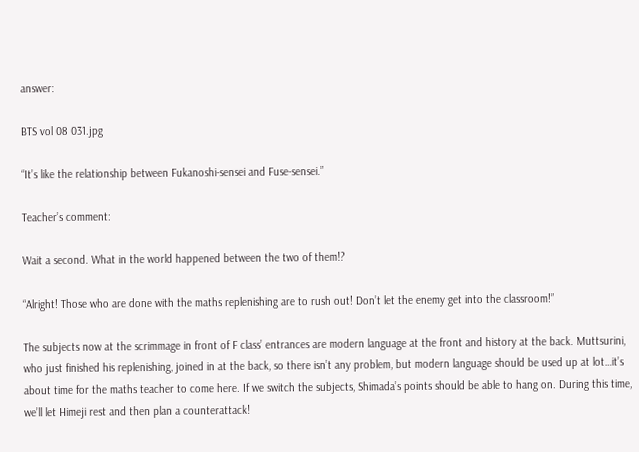answer:

BTS vol 08 031.jpg

“It’s like the relationship between Fukanoshi-sensei and Fuse-sensei.”

Teacher’s comment:

Wait a second. What in the world happened between the two of them!?

“Alright! Those who are done with the maths replenishing are to rush out! Don’t let the enemy get into the classroom!”

The subjects now at the scrimmage in front of F class’ entrances are modern language at the front and history at the back. Muttsurini, who just finished his replenishing, joined in at the back, so there isn’t any problem, but modern language should be used up at lot…it’s about time for the maths teacher to come here. If we switch the subjects, Shimada’s points should be able to hang on. During this time, we’ll let Himeji rest and then plan a counterattack!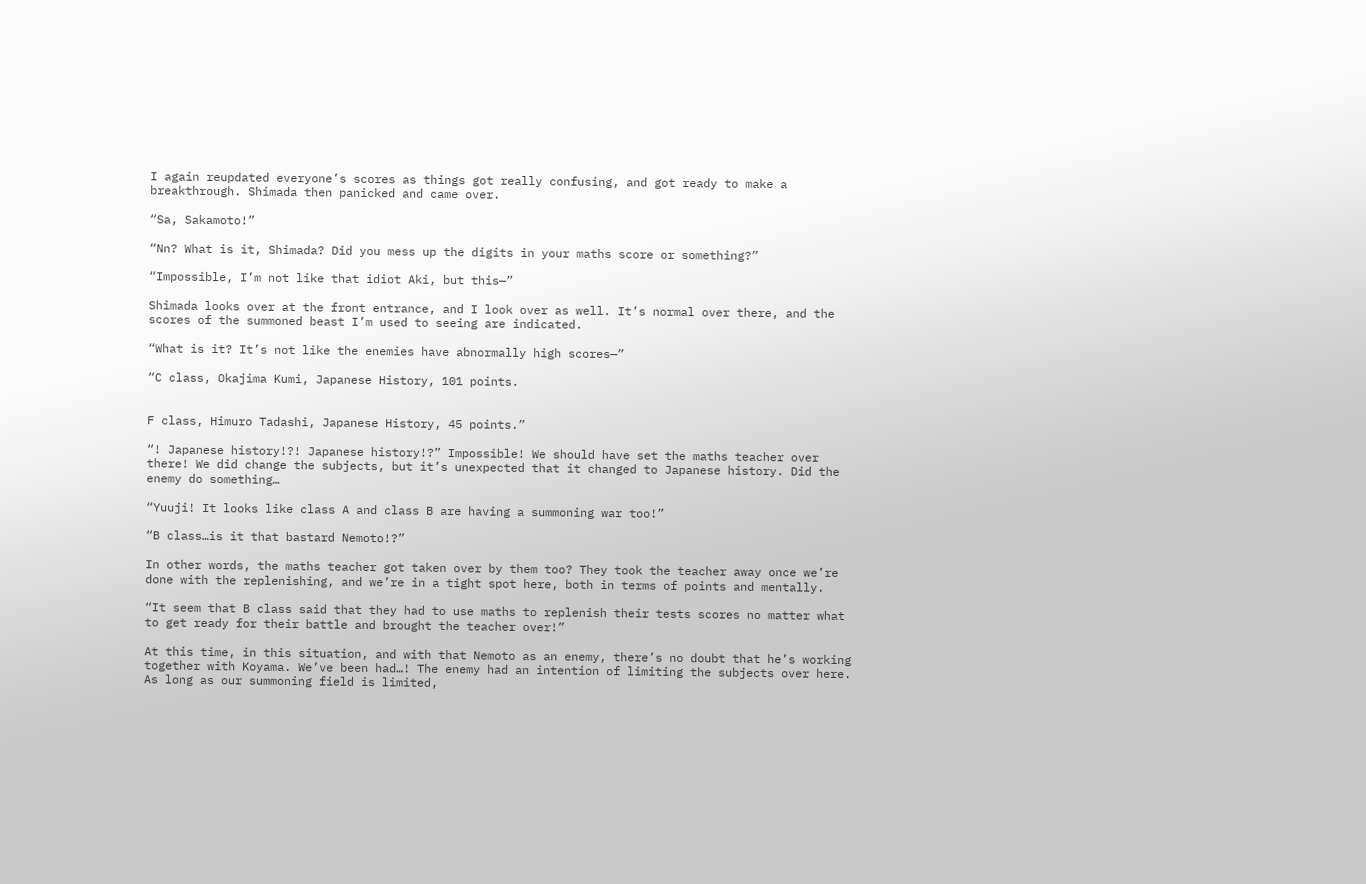I again reupdated everyone’s scores as things got really confusing, and got ready to make a breakthrough. Shimada then panicked and came over.

“Sa, Sakamoto!”

“Nn? What is it, Shimada? Did you mess up the digits in your maths score or something?”

“Impossible, I’m not like that idiot Aki, but this—”

Shimada looks over at the front entrance, and I look over as well. It’s normal over there, and the scores of the summoned beast I’m used to seeing are indicated.

“What is it? It’s not like the enemies have abnormally high scores—”

“C class, Okajima Kumi, Japanese History, 101 points.


F class, Himuro Tadashi, Japanese History, 45 points.”

“! Japanese history!?! Japanese history!?” Impossible! We should have set the maths teacher over there! We did change the subjects, but it’s unexpected that it changed to Japanese history. Did the enemy do something…

“Yuuji! It looks like class A and class B are having a summoning war too!”

“B class…is it that bastard Nemoto!?”

In other words, the maths teacher got taken over by them too? They took the teacher away once we’re done with the replenishing, and we’re in a tight spot here, both in terms of points and mentally.

“It seem that B class said that they had to use maths to replenish their tests scores no matter what to get ready for their battle and brought the teacher over!”

At this time, in this situation, and with that Nemoto as an enemy, there’s no doubt that he’s working together with Koyama. We’ve been had…! The enemy had an intention of limiting the subjects over here. As long as our summoning field is limited,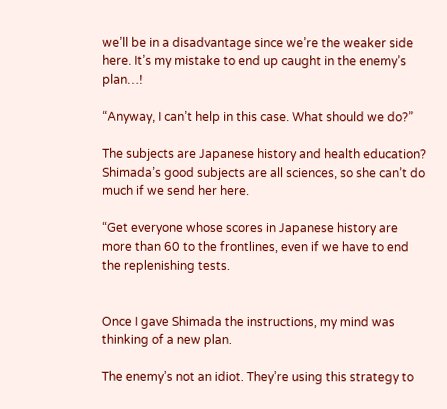we’ll be in a disadvantage since we’re the weaker side here. It’s my mistake to end up caught in the enemy’s plan…!

“Anyway, I can’t help in this case. What should we do?”

The subjects are Japanese history and health education? Shimada’s good subjects are all sciences, so she can’t do much if we send her here.

“Get everyone whose scores in Japanese history are more than 60 to the frontlines, even if we have to end the replenishing tests.


Once I gave Shimada the instructions, my mind was thinking of a new plan.

The enemy’s not an idiot. They’re using this strategy to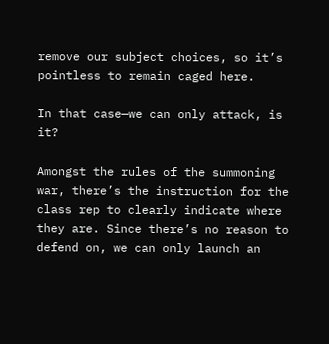remove our subject choices, so it’s pointless to remain caged here.

In that case—we can only attack, is it?

Amongst the rules of the summoning war, there’s the instruction for the class rep to clearly indicate where they are. Since there’s no reason to defend on, we can only launch an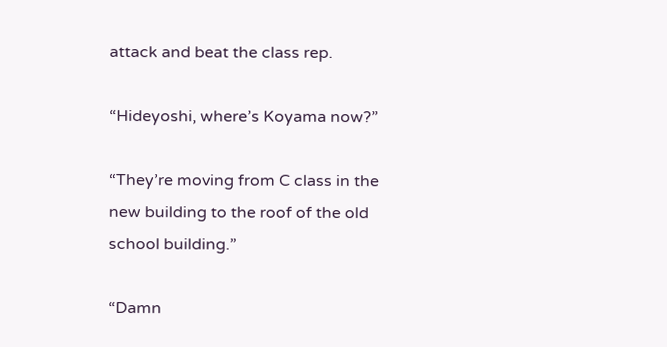attack and beat the class rep.

“Hideyoshi, where’s Koyama now?”

“They’re moving from C class in the new building to the roof of the old school building.”

“Damn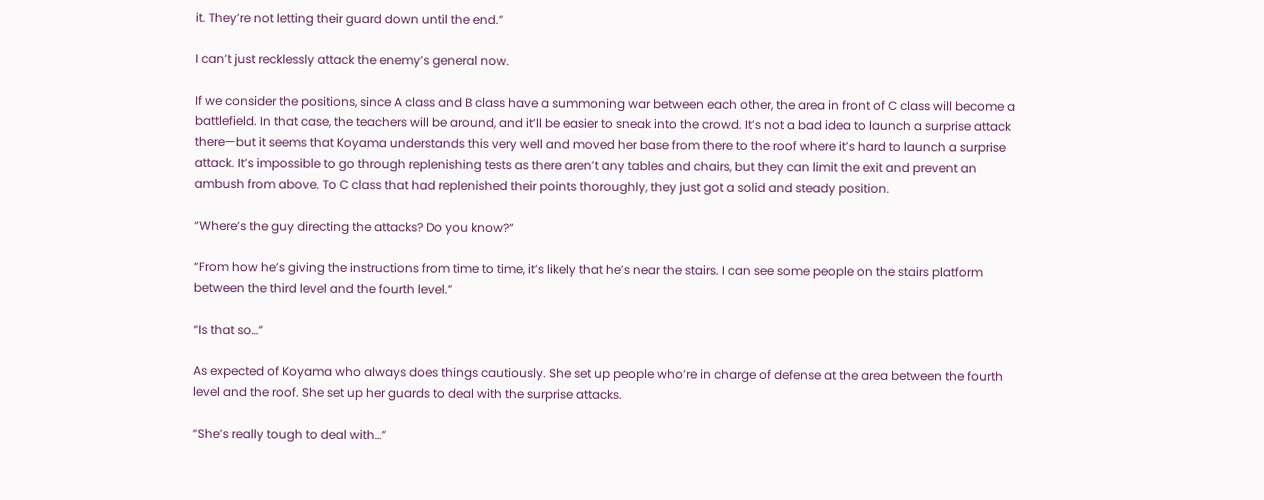it. They’re not letting their guard down until the end.”

I can’t just recklessly attack the enemy’s general now.

If we consider the positions, since A class and B class have a summoning war between each other, the area in front of C class will become a battlefield. In that case, the teachers will be around, and it’ll be easier to sneak into the crowd. It’s not a bad idea to launch a surprise attack there—but it seems that Koyama understands this very well and moved her base from there to the roof where it’s hard to launch a surprise attack. It’s impossible to go through replenishing tests as there aren’t any tables and chairs, but they can limit the exit and prevent an ambush from above. To C class that had replenished their points thoroughly, they just got a solid and steady position.

“Where’s the guy directing the attacks? Do you know?”

“From how he’s giving the instructions from time to time, it’s likely that he’s near the stairs. I can see some people on the stairs platform between the third level and the fourth level.”

“Is that so…”

As expected of Koyama who always does things cautiously. She set up people who’re in charge of defense at the area between the fourth level and the roof. She set up her guards to deal with the surprise attacks.

“She’s really tough to deal with…”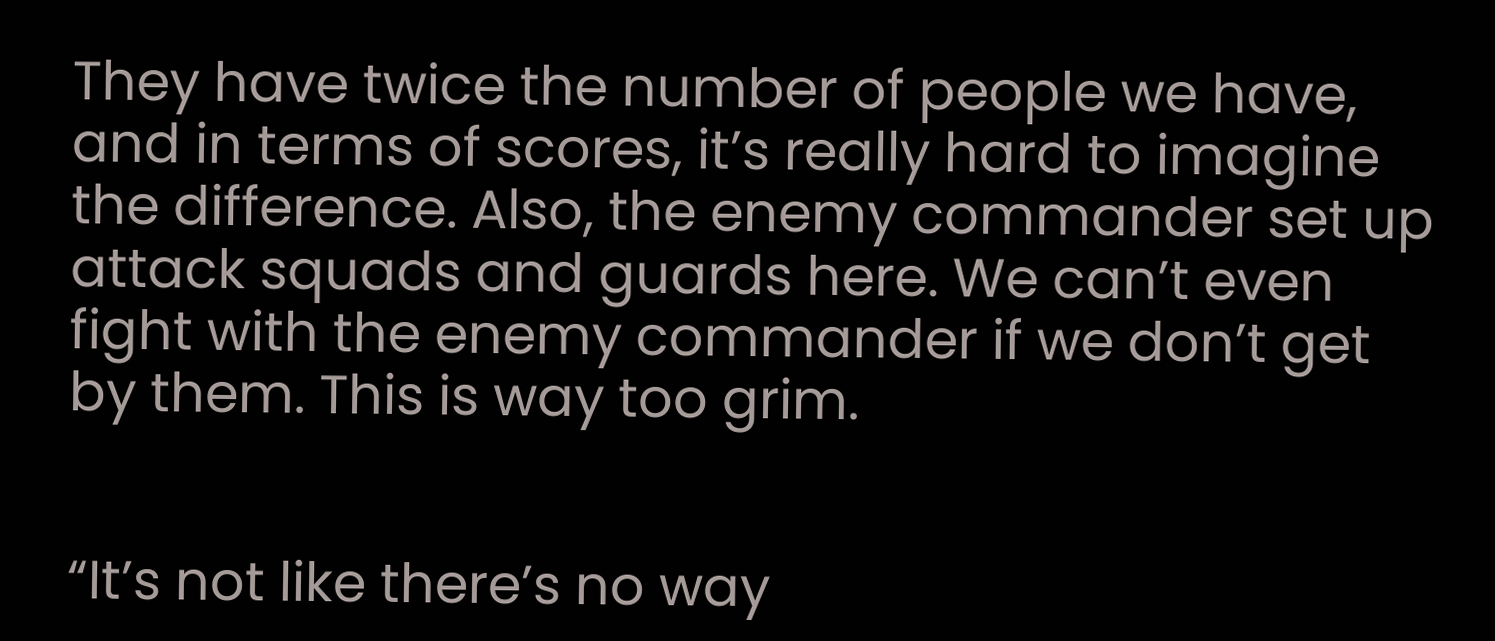They have twice the number of people we have, and in terms of scores, it’s really hard to imagine the difference. Also, the enemy commander set up attack squads and guards here. We can’t even fight with the enemy commander if we don’t get by them. This is way too grim.


“It’s not like there’s no way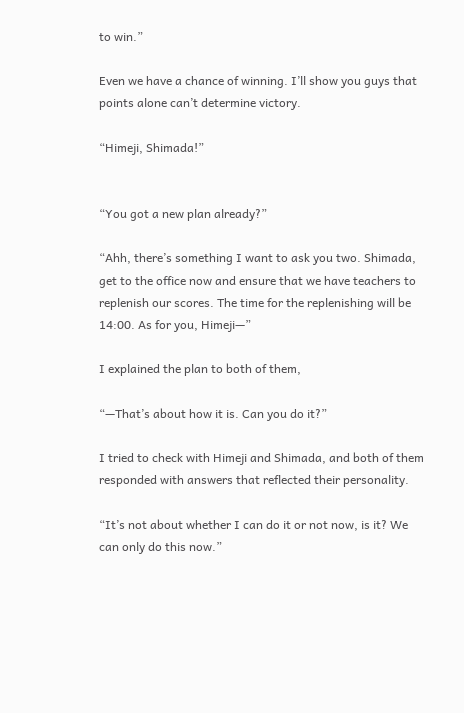to win.”

Even we have a chance of winning. I’ll show you guys that points alone can’t determine victory.

“Himeji, Shimada!”


“You got a new plan already?”

“Ahh, there’s something I want to ask you two. Shimada, get to the office now and ensure that we have teachers to replenish our scores. The time for the replenishing will be 14:00. As for you, Himeji—”

I explained the plan to both of them,

“—That’s about how it is. Can you do it?”

I tried to check with Himeji and Shimada, and both of them responded with answers that reflected their personality.

“It’s not about whether I can do it or not now, is it? We can only do this now.”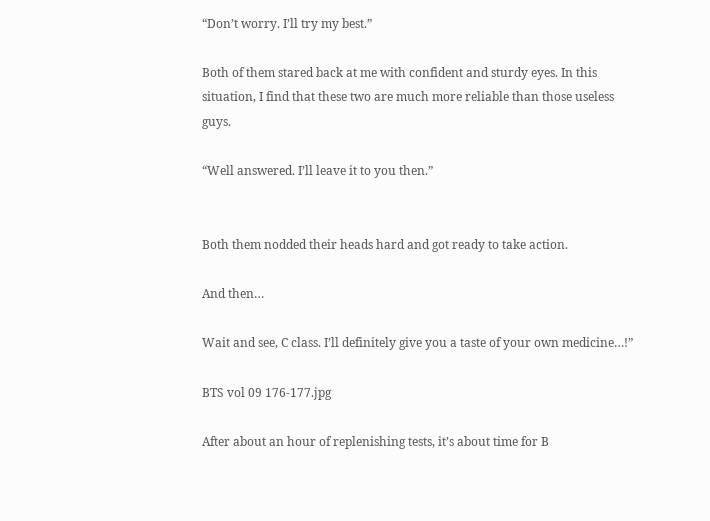“Don’t worry. I’ll try my best.”

Both of them stared back at me with confident and sturdy eyes. In this situation, I find that these two are much more reliable than those useless guys.

“Well answered. I’ll leave it to you then.”


Both them nodded their heads hard and got ready to take action.

And then…

Wait and see, C class. I’ll definitely give you a taste of your own medicine…!”

BTS vol 09 176-177.jpg

After about an hour of replenishing tests, it’s about time for B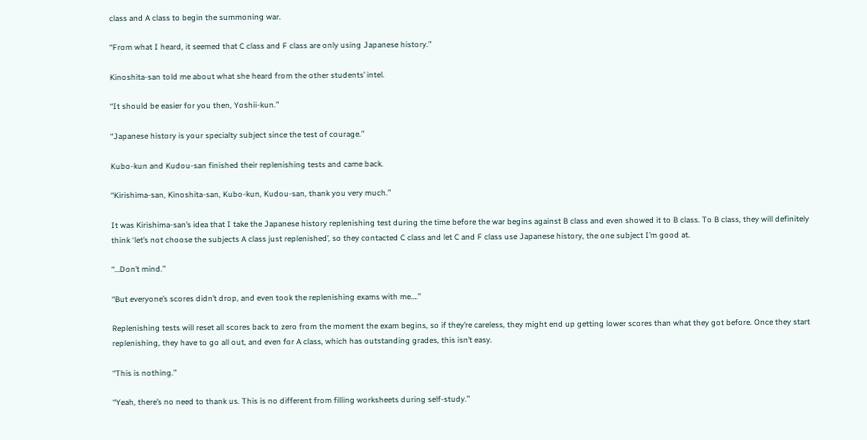class and A class to begin the summoning war.

“From what I heard, it seemed that C class and F class are only using Japanese history.”

Kinoshita-san told me about what she heard from the other students’ intel.

“It should be easier for you then, Yoshii-kun.”

“Japanese history is your specialty subject since the test of courage.”

Kubo-kun and Kudou-san finished their replenishing tests and came back.

“Kirishima-san, Kinoshita-san, Kubo-kun, Kudou-san, thank you very much.”

It was Kirishima-san’s idea that I take the Japanese history replenishing test during the time before the war begins against B class and even showed it to B class. To B class, they will definitely think ‘let’s not choose the subjects A class just replenished’, so they contacted C class and let C and F class use Japanese history, the one subject I’m good at.

“…Don’t mind.”

“But everyone’s scores didn’t drop, and even took the replenishing exams with me….”

Replenishing tests will reset all scores back to zero from the moment the exam begins, so if they’re careless, they might end up getting lower scores than what they got before. Once they start replenishing, they have to go all out, and even for A class, which has outstanding grades, this isn’t easy.

“This is nothing.”

“Yeah, there’s no need to thank us. This is no different from filling worksheets during self-study.”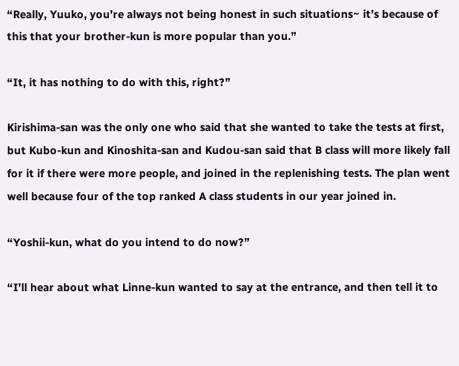“Really, Yuuko, you’re always not being honest in such situations~ it’s because of this that your brother-kun is more popular than you.”

“It, it has nothing to do with this, right?”

Kirishima-san was the only one who said that she wanted to take the tests at first, but Kubo-kun and Kinoshita-san and Kudou-san said that B class will more likely fall for it if there were more people, and joined in the replenishing tests. The plan went well because four of the top ranked A class students in our year joined in.

“Yoshii-kun, what do you intend to do now?”

“I’ll hear about what Linne-kun wanted to say at the entrance, and then tell it to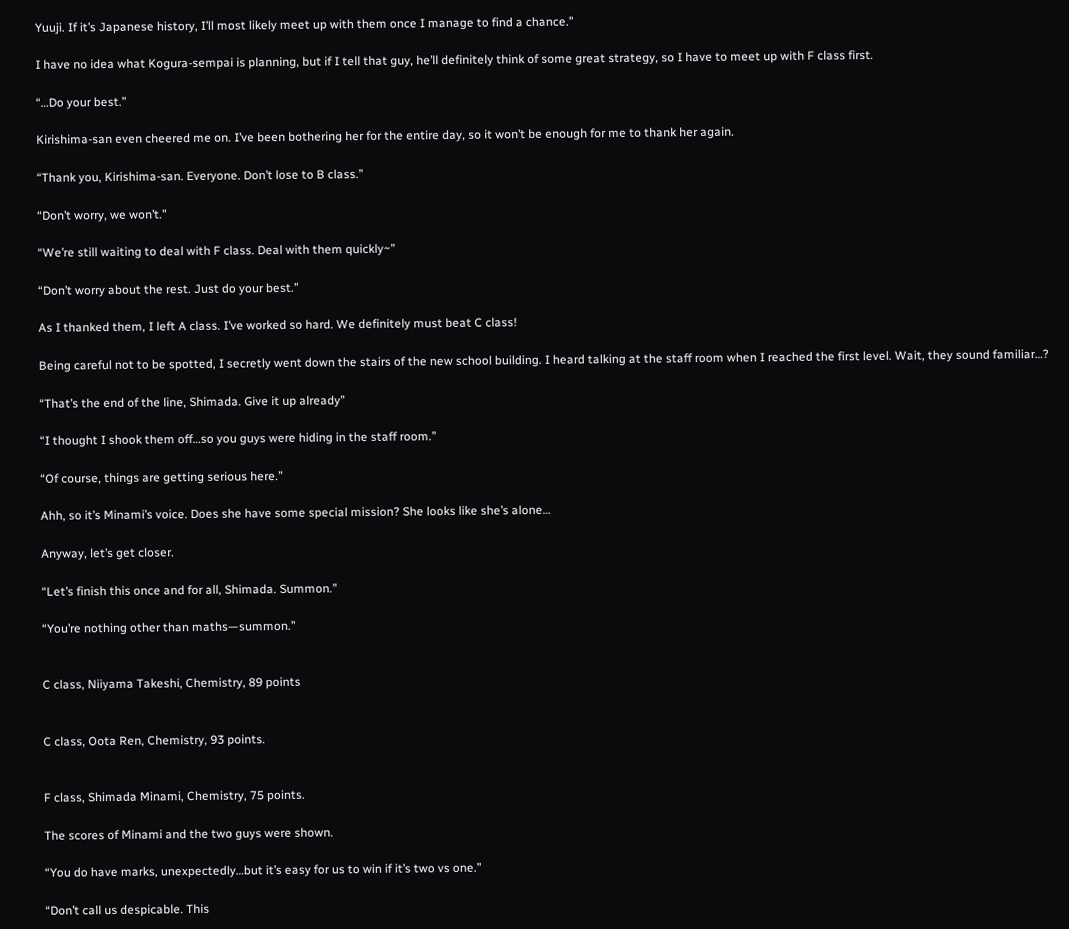Yuuji. If it’s Japanese history, I’ll most likely meet up with them once I manage to find a chance.”

I have no idea what Kogura-sempai is planning, but if I tell that guy, he’ll definitely think of some great strategy, so I have to meet up with F class first.

“…Do your best.”

Kirishima-san even cheered me on. I’ve been bothering her for the entire day, so it won’t be enough for me to thank her again.

“Thank you, Kirishima-san. Everyone. Don’t lose to B class.”

“Don’t worry, we won’t.”

“We’re still waiting to deal with F class. Deal with them quickly~”

“Don’t worry about the rest. Just do your best.”

As I thanked them, I left A class. I’ve worked so hard. We definitely must beat C class!

Being careful not to be spotted, I secretly went down the stairs of the new school building. I heard talking at the staff room when I reached the first level. Wait, they sound familiar…?

“That’s the end of the line, Shimada. Give it up already”

“I thought I shook them off…so you guys were hiding in the staff room.”

“Of course, things are getting serious here.”

Ahh, so it’s Minami’s voice. Does she have some special mission? She looks like she’s alone…

Anyway, let’s get closer.

“Let’s finish this once and for all, Shimada. Summon.”

“You’re nothing other than maths—summon.”


C class, Niiyama Takeshi, Chemistry, 89 points


C class, Oota Ren, Chemistry, 93 points.


F class, Shimada Minami, Chemistry, 75 points.

The scores of Minami and the two guys were shown.

“You do have marks, unexpectedly…but it’s easy for us to win if it’s two vs one.”

“Don’t call us despicable. This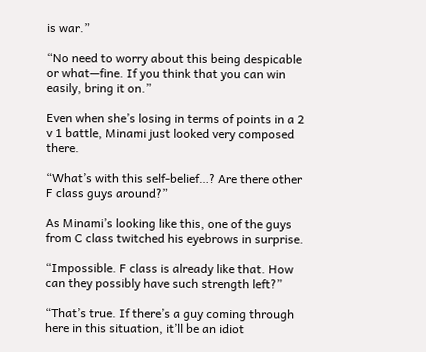is war.”

“No need to worry about this being despicable or what—fine. If you think that you can win easily, bring it on.”

Even when she’s losing in terms of points in a 2 v 1 battle, Minami just looked very composed there.

“What’s with this self-belief…? Are there other F class guys around?”

As Minami’s looking like this, one of the guys from C class twitched his eyebrows in surprise.

“Impossible. F class is already like that. How can they possibly have such strength left?”

“That’s true. If there’s a guy coming through here in this situation, it’ll be an idiot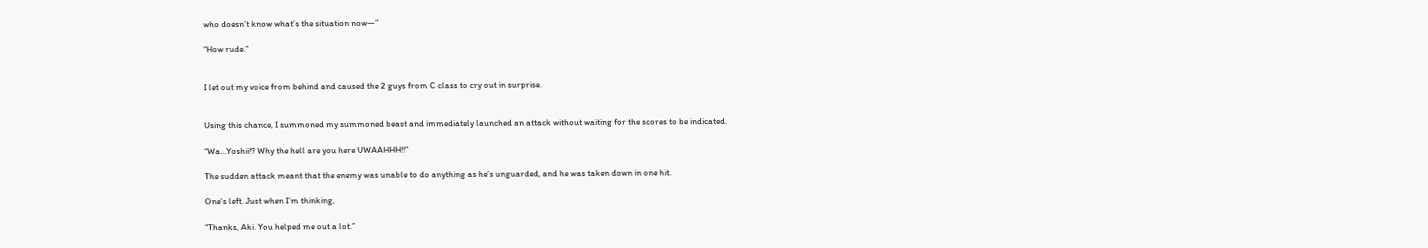who doesn’t know what’s the situation now—”

“How rude.”


I let out my voice from behind and caused the 2 guys from C class to cry out in surprise.


Using this chance, I summoned my summoned beast and immediately launched an attack without waiting for the scores to be indicated.

“Wa…Yoshii!? Why the hell are you here UWAAHHH!!”

The sudden attack meant that the enemy was unable to do anything as he’s unguarded, and he was taken down in one hit.

One’s left. Just when I’m thinking,

“Thanks, Aki. You helped me out a lot.”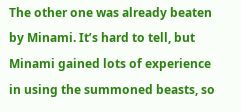The other one was already beaten by Minami. It’s hard to tell, but Minami gained lots of experience in using the summoned beasts, so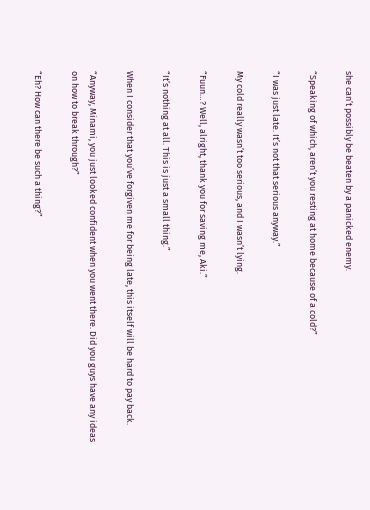she can’t possibly be beaten by a panicked enemy.

“Speaking of which, aren’t you resting at home because of a cold?”

“I was just late. It’s not that serious anyway.”

My cold really wasn’t too serious, and I wasn’t lying.

“Fuun…? Well, alright, thank you for saving me, Aki.”

“It’s nothing at all. This is just a small thing.”

When I consider that you’ve forgiven me for being late, this itself will be hard to pay back.

“Anyway, Minami, you just looked confident when you went there. Did you guys have any ideas on how to break through?”

“Eh? How can there be such a thing?”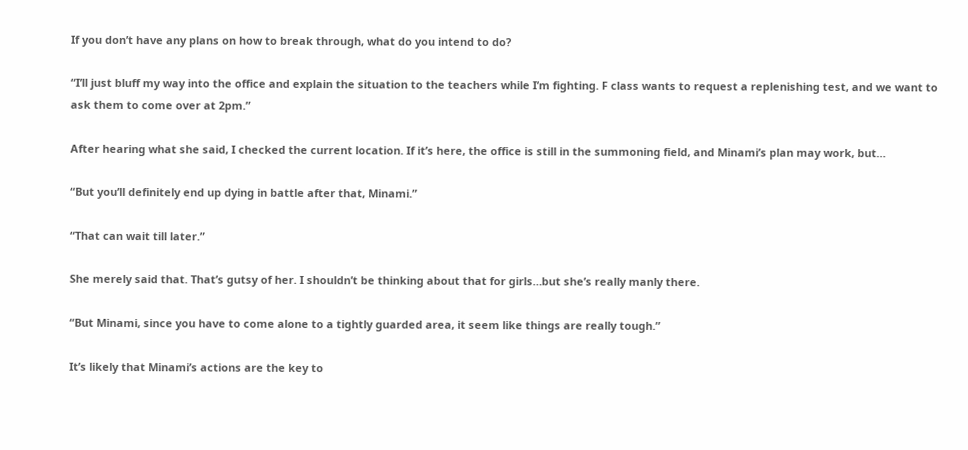If you don’t have any plans on how to break through, what do you intend to do?

“I’ll just bluff my way into the office and explain the situation to the teachers while I’m fighting. F class wants to request a replenishing test, and we want to ask them to come over at 2pm.”

After hearing what she said, I checked the current location. If it’s here, the office is still in the summoning field, and Minami’s plan may work, but…

“But you’ll definitely end up dying in battle after that, Minami.”

“That can wait till later.”

She merely said that. That’s gutsy of her. I shouldn’t be thinking about that for girls…but she’s really manly there.

“But Minami, since you have to come alone to a tightly guarded area, it seem like things are really tough.”

It’s likely that Minami’s actions are the key to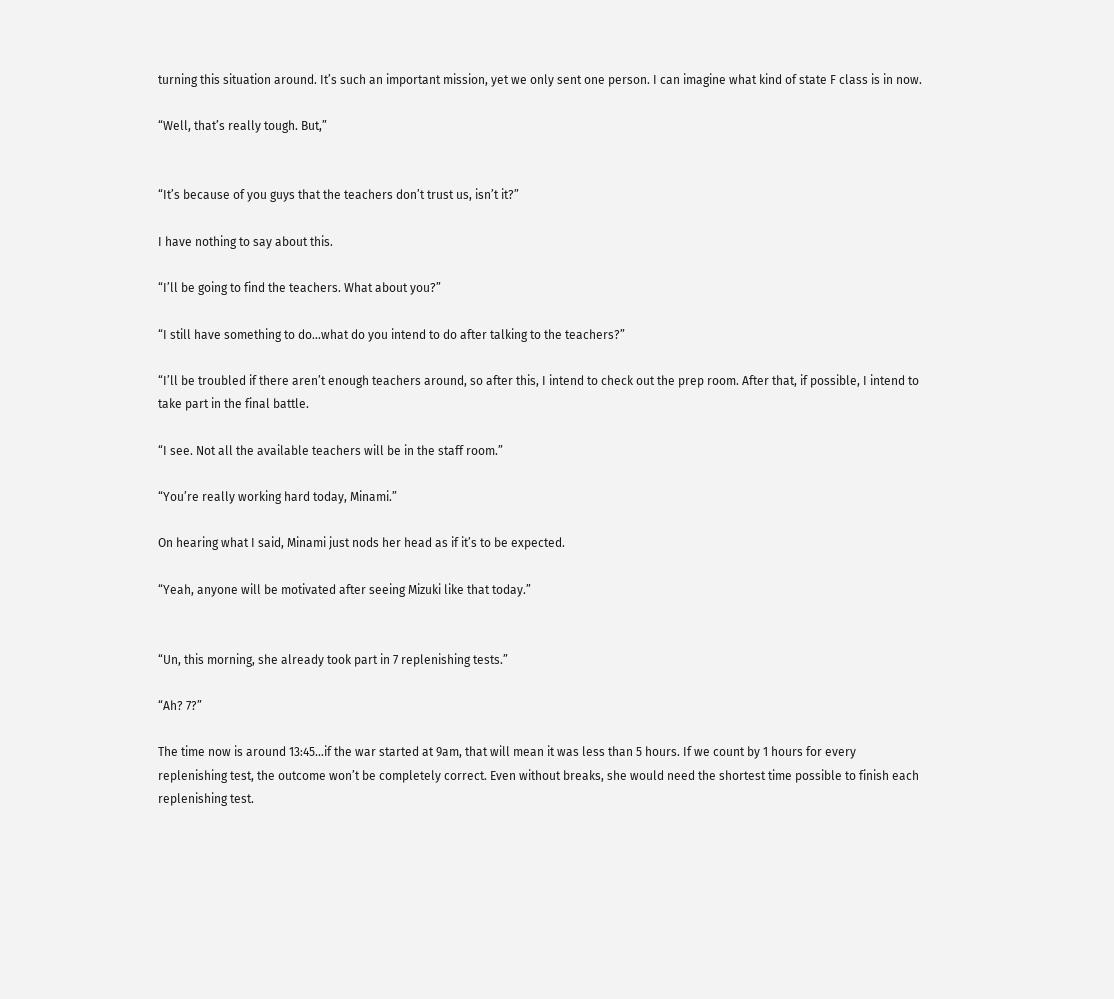turning this situation around. It’s such an important mission, yet we only sent one person. I can imagine what kind of state F class is in now.

“Well, that’s really tough. But,”


“It’s because of you guys that the teachers don’t trust us, isn’t it?”

I have nothing to say about this.

“I’ll be going to find the teachers. What about you?”

“I still have something to do…what do you intend to do after talking to the teachers?”

“I’ll be troubled if there aren’t enough teachers around, so after this, I intend to check out the prep room. After that, if possible, I intend to take part in the final battle.

“I see. Not all the available teachers will be in the staff room.”

“You’re really working hard today, Minami.”

On hearing what I said, Minami just nods her head as if it’s to be expected.

“Yeah, anyone will be motivated after seeing Mizuki like that today.”


“Un, this morning, she already took part in 7 replenishing tests.”

“Ah? 7?”

The time now is around 13:45…if the war started at 9am, that will mean it was less than 5 hours. If we count by 1 hours for every replenishing test, the outcome won’t be completely correct. Even without breaks, she would need the shortest time possible to finish each replenishing test.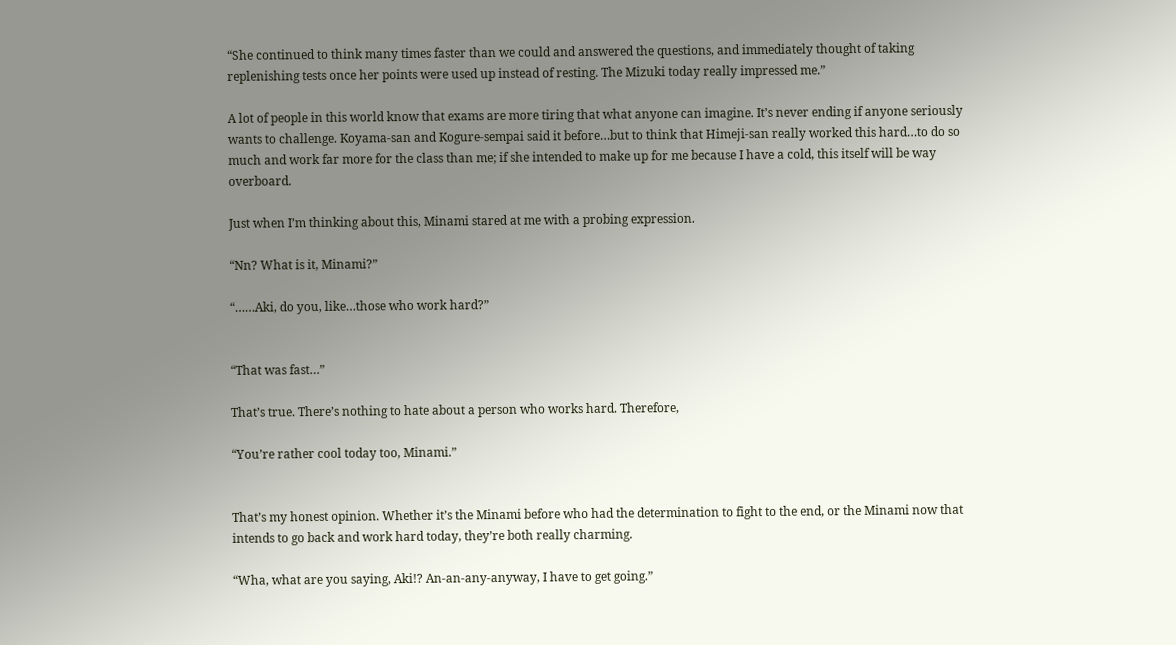“She continued to think many times faster than we could and answered the questions, and immediately thought of taking replenishing tests once her points were used up instead of resting. The Mizuki today really impressed me.”

A lot of people in this world know that exams are more tiring that what anyone can imagine. It’s never ending if anyone seriously wants to challenge. Koyama-san and Kogure-sempai said it before…but to think that Himeji-san really worked this hard…to do so much and work far more for the class than me; if she intended to make up for me because I have a cold, this itself will be way overboard.

Just when I’m thinking about this, Minami stared at me with a probing expression.

“Nn? What is it, Minami?”

“……Aki, do you, like…those who work hard?”


“That was fast…”

That’s true. There’s nothing to hate about a person who works hard. Therefore,

“You’re rather cool today too, Minami.”


That’s my honest opinion. Whether it’s the Minami before who had the determination to fight to the end, or the Minami now that intends to go back and work hard today, they’re both really charming.

“Wha, what are you saying, Aki!? An-an-any-anyway, I have to get going.”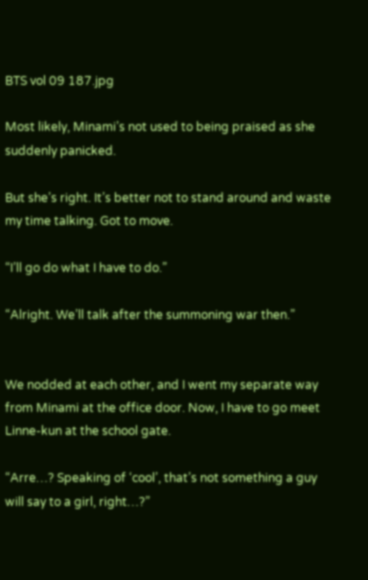BTS vol 09 187.jpg

Most likely, Minami’s not used to being praised as she suddenly panicked.

But she’s right. It’s better not to stand around and waste my time talking. Got to move.

“I’ll go do what I have to do.”

“Alright. We’ll talk after the summoning war then.”


We nodded at each other, and I went my separate way from Minami at the office door. Now, I have to go meet Linne-kun at the school gate.

“Arre…? Speaking of ‘cool’, that’s not something a guy will say to a girl, right…?”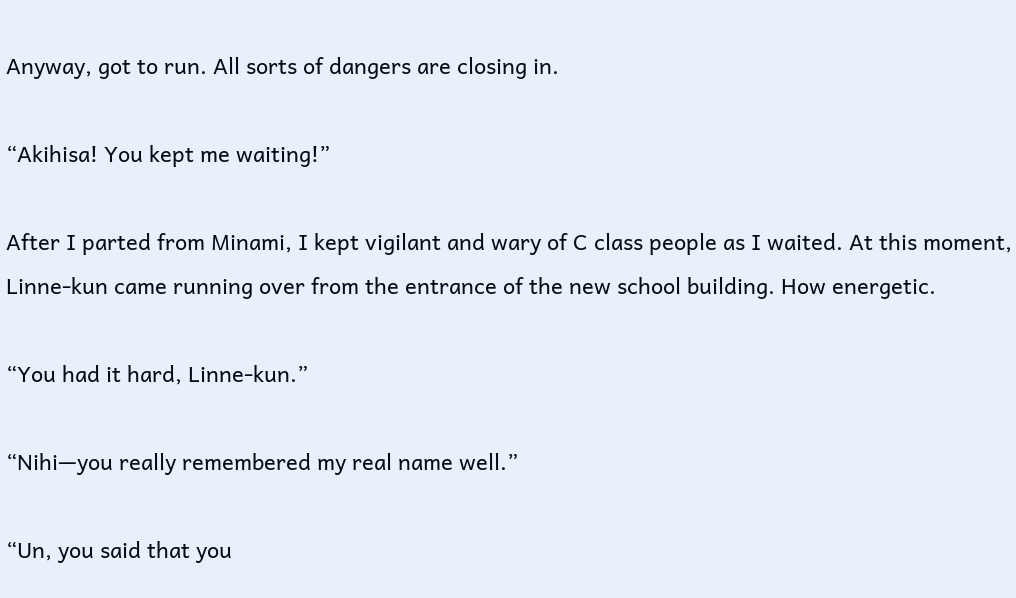Anyway, got to run. All sorts of dangers are closing in.

“Akihisa! You kept me waiting!”

After I parted from Minami, I kept vigilant and wary of C class people as I waited. At this moment, Linne-kun came running over from the entrance of the new school building. How energetic.

“You had it hard, Linne-kun.”

“Nihi—you really remembered my real name well.”

“Un, you said that you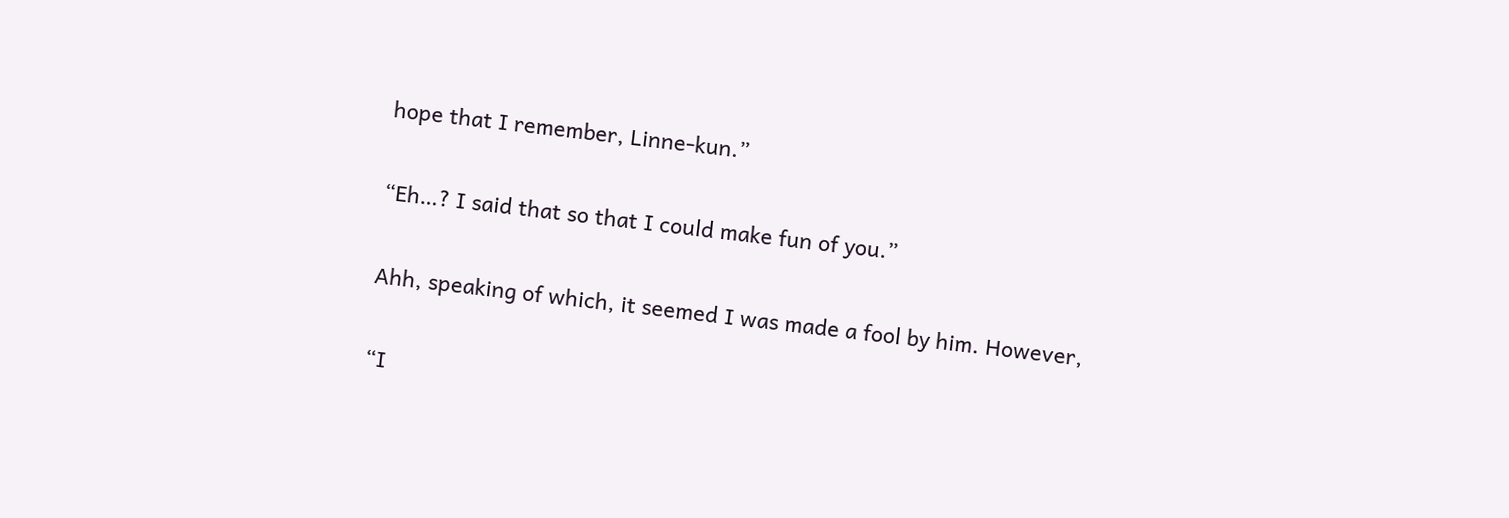hope that I remember, Linne-kun.”

“Eh…? I said that so that I could make fun of you.”

Ahh, speaking of which, it seemed I was made a fool by him. However,

“I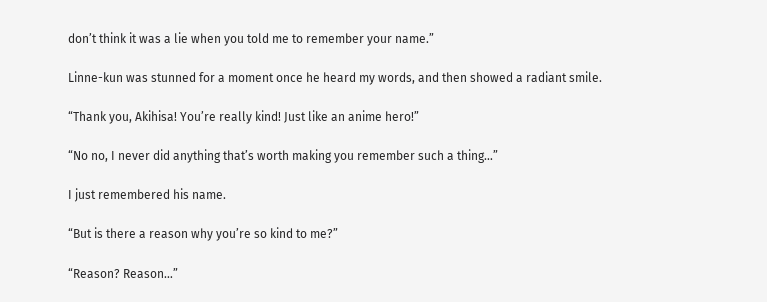don’t think it was a lie when you told me to remember your name.”

Linne-kun was stunned for a moment once he heard my words, and then showed a radiant smile.

“Thank you, Akihisa! You’re really kind! Just like an anime hero!”

“No no, I never did anything that’s worth making you remember such a thing…”

I just remembered his name.

“But is there a reason why you’re so kind to me?”

“Reason? Reason…”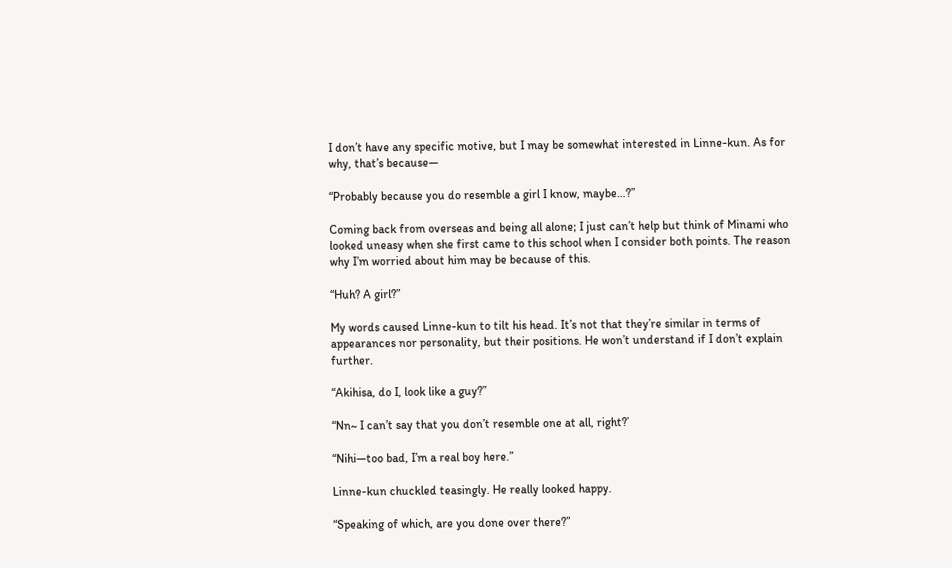I don’t have any specific motive, but I may be somewhat interested in Linne-kun. As for why, that’s because—

“Probably because you do resemble a girl I know, maybe…?”

Coming back from overseas and being all alone; I just can’t help but think of Minami who looked uneasy when she first came to this school when I consider both points. The reason why I’m worried about him may be because of this.

“Huh? A girl?”

My words caused Linne-kun to tilt his head. It’s not that they’re similar in terms of appearances nor personality, but their positions. He won’t understand if I don’t explain further.

“Akihisa, do I, look like a guy?”

“Nn~ I can’t say that you don’t resemble one at all, right?’

“Nihi—too bad, I’m a real boy here.”

Linne-kun chuckled teasingly. He really looked happy.

“Speaking of which, are you done over there?”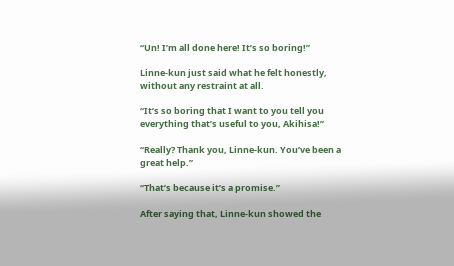“Un! I’m all done here! It’s so boring!”

Linne-kun just said what he felt honestly, without any restraint at all.

“It’s so boring that I want to you tell you everything that’s useful to you, Akihisa!”

“Really? Thank you, Linne-kun. You’ve been a great help.”

“That’s because it’s a promise.”

After saying that, Linne-kun showed the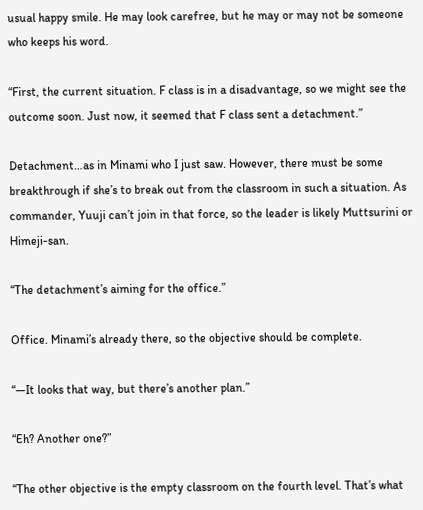usual happy smile. He may look carefree, but he may or may not be someone who keeps his word.

“First, the current situation. F class is in a disadvantage, so we might see the outcome soon. Just now, it seemed that F class sent a detachment.”

Detachment…as in Minami who I just saw. However, there must be some breakthrough if she’s to break out from the classroom in such a situation. As commander, Yuuji can’t join in that force, so the leader is likely Muttsurini or Himeji-san.

“The detachment’s aiming for the office.”

Office. Minami’s already there, so the objective should be complete.

“—It looks that way, but there’s another plan.”

“Eh? Another one?”

“The other objective is the empty classroom on the fourth level. That’s what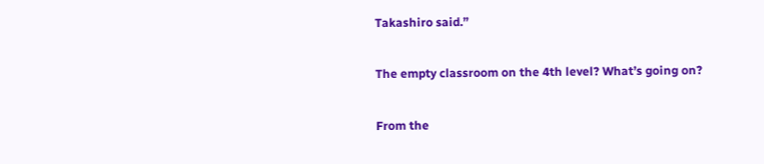Takashiro said.”

The empty classroom on the 4th level? What’s going on?

From the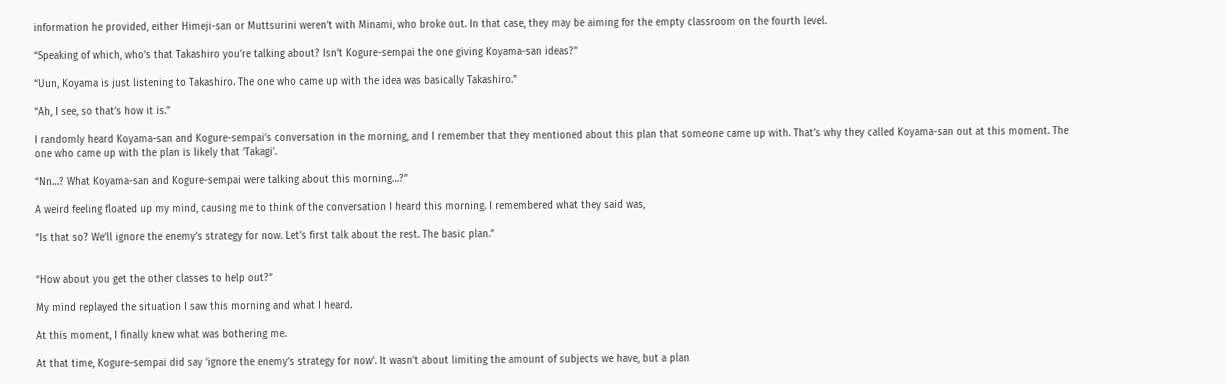information he provided, either Himeji-san or Muttsurini weren’t with Minami, who broke out. In that case, they may be aiming for the empty classroom on the fourth level.

“Speaking of which, who’s that Takashiro you’re talking about? Isn’t Kogure-sempai the one giving Koyama-san ideas?”

“Uun, Koyama is just listening to Takashiro. The one who came up with the idea was basically Takashiro.”

“Ah, I see, so that’s how it is.”

I randomly heard Koyama-san and Kogure-sempai’s conversation in the morning, and I remember that they mentioned about this plan that someone came up with. That’s why they called Koyama-san out at this moment. The one who came up with the plan is likely that ‘Takagi’.

“Nn…? What Koyama-san and Kogure-sempai were talking about this morning…?”

A weird feeling floated up my mind, causing me to think of the conversation I heard this morning. I remembered what they said was,

“Is that so? We’ll ignore the enemy’s strategy for now. Let’s first talk about the rest. The basic plan.”


“How about you get the other classes to help out?”

My mind replayed the situation I saw this morning and what I heard.

At this moment, I finally knew what was bothering me.

At that time, Kogure-sempai did say ‘ignore the enemy’s strategy for now’. It wasn’t about limiting the amount of subjects we have, but a plan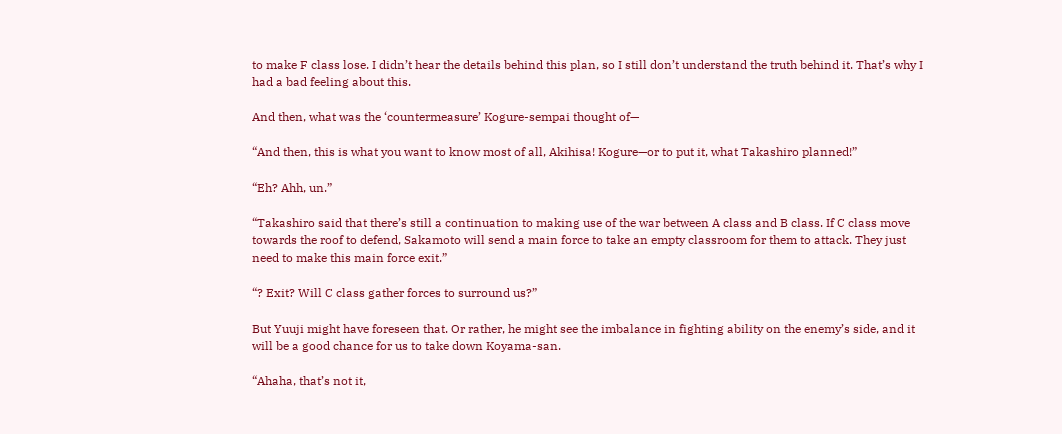to make F class lose. I didn’t hear the details behind this plan, so I still don’t understand the truth behind it. That’s why I had a bad feeling about this.

And then, what was the ‘countermeasure’ Kogure-sempai thought of—

“And then, this is what you want to know most of all, Akihisa! Kogure—or to put it, what Takashiro planned!”

“Eh? Ahh, un.”

“Takashiro said that there’s still a continuation to making use of the war between A class and B class. If C class move towards the roof to defend, Sakamoto will send a main force to take an empty classroom for them to attack. They just need to make this main force exit.”

“? Exit? Will C class gather forces to surround us?”

But Yuuji might have foreseen that. Or rather, he might see the imbalance in fighting ability on the enemy’s side, and it will be a good chance for us to take down Koyama-san.

“Ahaha, that’s not it,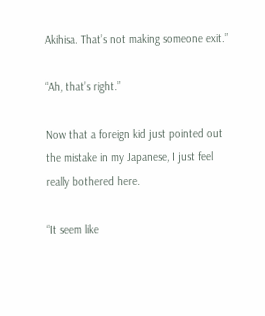Akihisa. That’s not making someone exit.”

“Ah, that’s right.”

Now that a foreign kid just pointed out the mistake in my Japanese, I just feel really bothered here.

“It seem like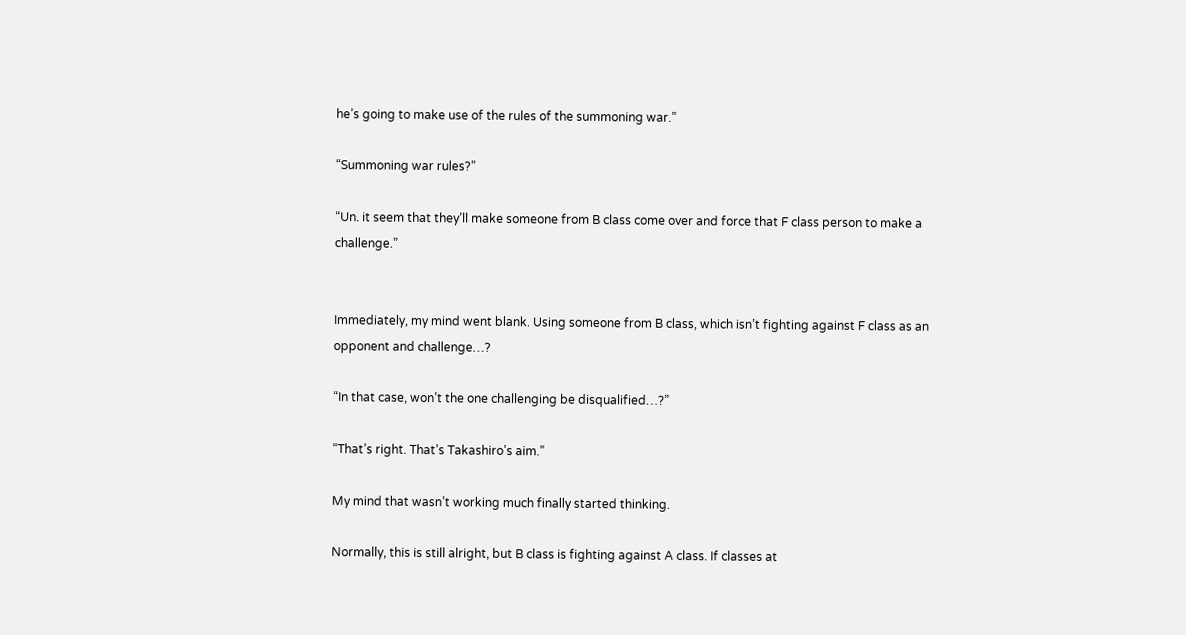he’s going to make use of the rules of the summoning war.”

“Summoning war rules?”

“Un. it seem that they’ll make someone from B class come over and force that F class person to make a challenge.”


Immediately, my mind went blank. Using someone from B class, which isn’t fighting against F class as an opponent and challenge…?

“In that case, won’t the one challenging be disqualified…?”

“That’s right. That’s Takashiro’s aim.”

My mind that wasn’t working much finally started thinking.

Normally, this is still alright, but B class is fighting against A class. If classes at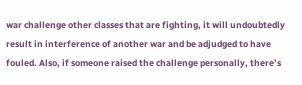war challenge other classes that are fighting, it will undoubtedly result in interference of another war and be adjudged to have fouled. Also, if someone raised the challenge personally, there’s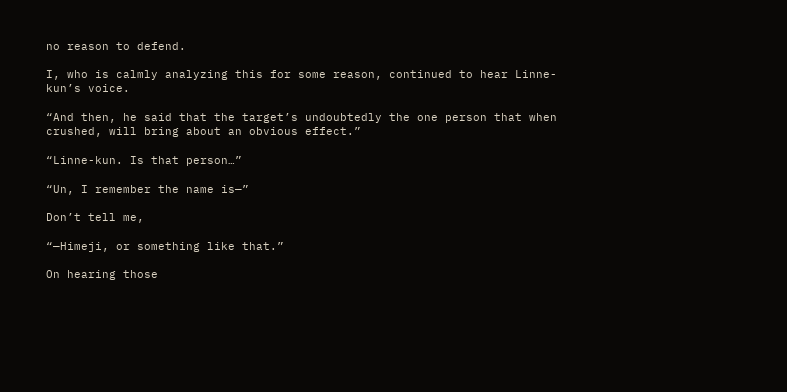no reason to defend.

I, who is calmly analyzing this for some reason, continued to hear Linne-kun’s voice.

“And then, he said that the target’s undoubtedly the one person that when crushed, will bring about an obvious effect.”

“Linne-kun. Is that person…”

“Un, I remember the name is—”

Don’t tell me,

“—Himeji, or something like that.”

On hearing those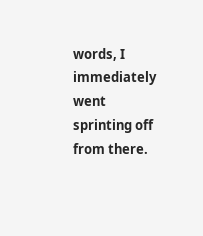words, I immediately went sprinting off from there.